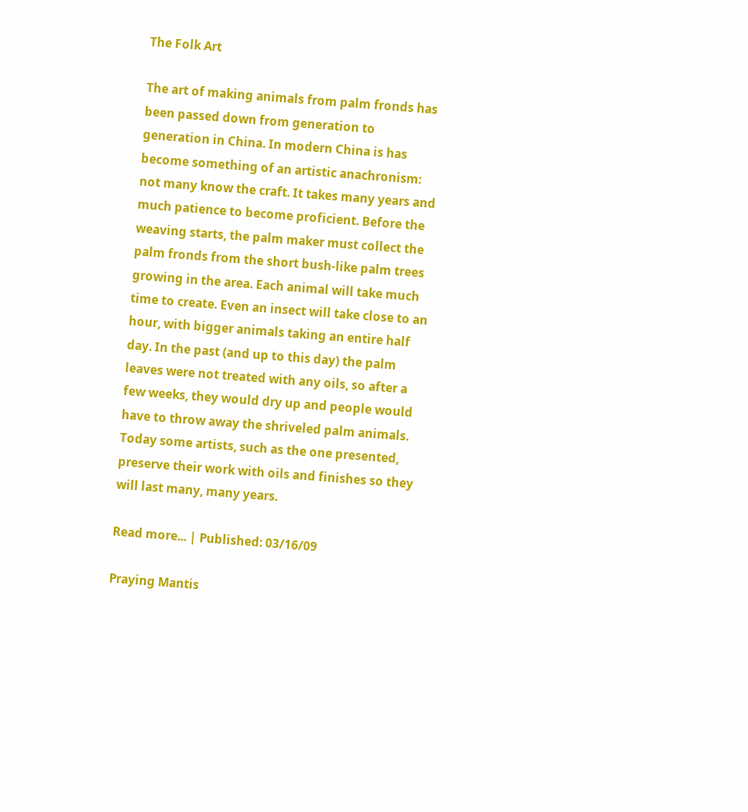The Folk Art

The art of making animals from palm fronds has been passed down from generation to generation in China. In modern China is has become something of an artistic anachronism: not many know the craft. It takes many years and much patience to become proficient. Before the weaving starts, the palm maker must collect the palm fronds from the short bush-like palm trees growing in the area. Each animal will take much time to create. Even an insect will take close to an hour, with bigger animals taking an entire half day. In the past (and up to this day) the palm leaves were not treated with any oils, so after a few weeks, they would dry up and people would have to throw away the shriveled palm animals. Today some artists, such as the one presented, preserve their work with oils and finishes so they will last many, many years.

Read more... | Published: 03/16/09

Praying Mantis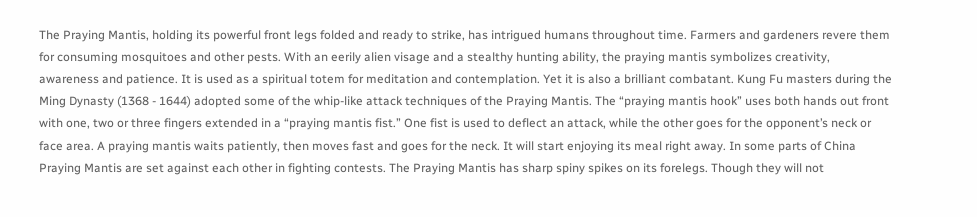The Praying Mantis, holding its powerful front legs folded and ready to strike, has intrigued humans throughout time. Farmers and gardeners revere them for consuming mosquitoes and other pests. With an eerily alien visage and a stealthy hunting ability, the praying mantis symbolizes creativity, awareness and patience. It is used as a spiritual totem for meditation and contemplation. Yet it is also a brilliant combatant. Kung Fu masters during the Ming Dynasty (1368 - 1644) adopted some of the whip-like attack techniques of the Praying Mantis. The “praying mantis hook” uses both hands out front with one, two or three fingers extended in a “praying mantis fist.” One fist is used to deflect an attack, while the other goes for the opponent’s neck or face area. A praying mantis waits patiently, then moves fast and goes for the neck. It will start enjoying its meal right away. In some parts of China Praying Mantis are set against each other in fighting contests. The Praying Mantis has sharp spiny spikes on its forelegs. Though they will not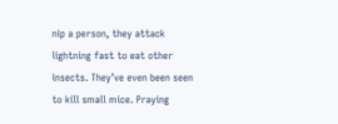nip a person, they attack lightning fast to eat other insects. They’ve even been seen to kill small mice. Praying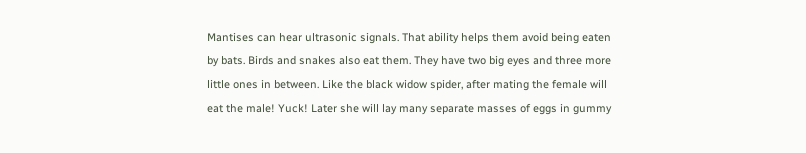Mantises can hear ultrasonic signals. That ability helps them avoid being eaten by bats. Birds and snakes also eat them. They have two big eyes and three more little ones in between. Like the black widow spider, after mating the female will eat the male! Yuck! Later she will lay many separate masses of eggs in gummy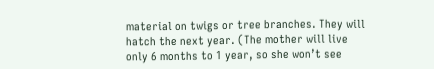material on twigs or tree branches. They will hatch the next year. (The mother will live only 6 months to 1 year, so she won’t see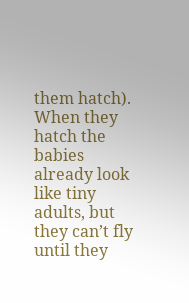them hatch). When they hatch the babies already look like tiny adults, but they can’t fly until they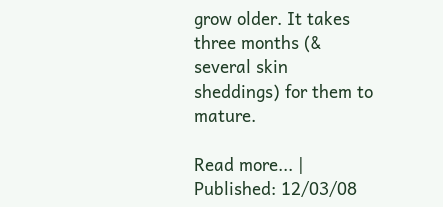grow older. It takes three months (& several skin sheddings) for them to mature.

Read more... | Published: 12/03/08